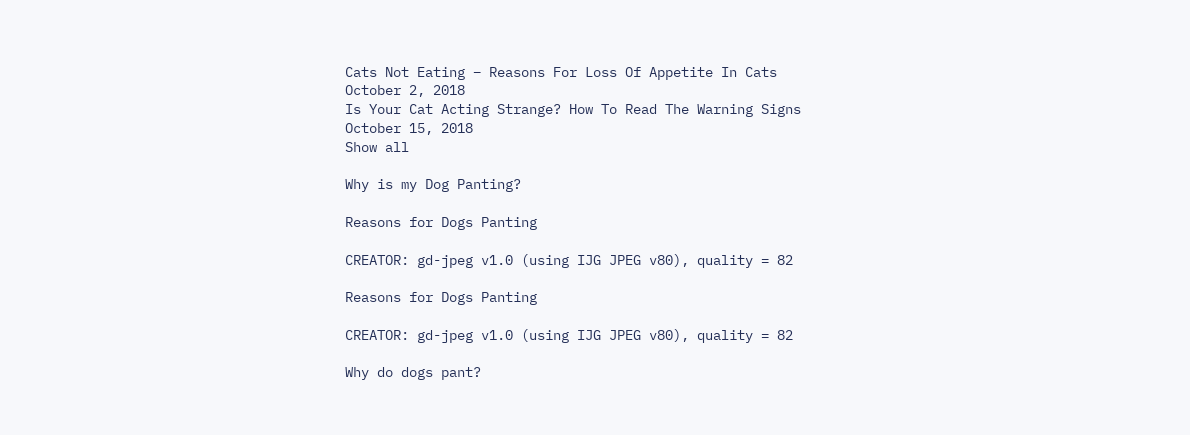Cats Not Eating – Reasons For Loss Of Appetite In Cats
October 2, 2018
Is Your Cat Acting Strange? How To Read The Warning Signs
October 15, 2018
Show all

Why is my Dog Panting?

Reasons for Dogs Panting

CREATOR: gd-jpeg v1.0 (using IJG JPEG v80), quality = 82

Reasons for Dogs Panting

CREATOR: gd-jpeg v1.0 (using IJG JPEG v80), quality = 82

Why do dogs pant?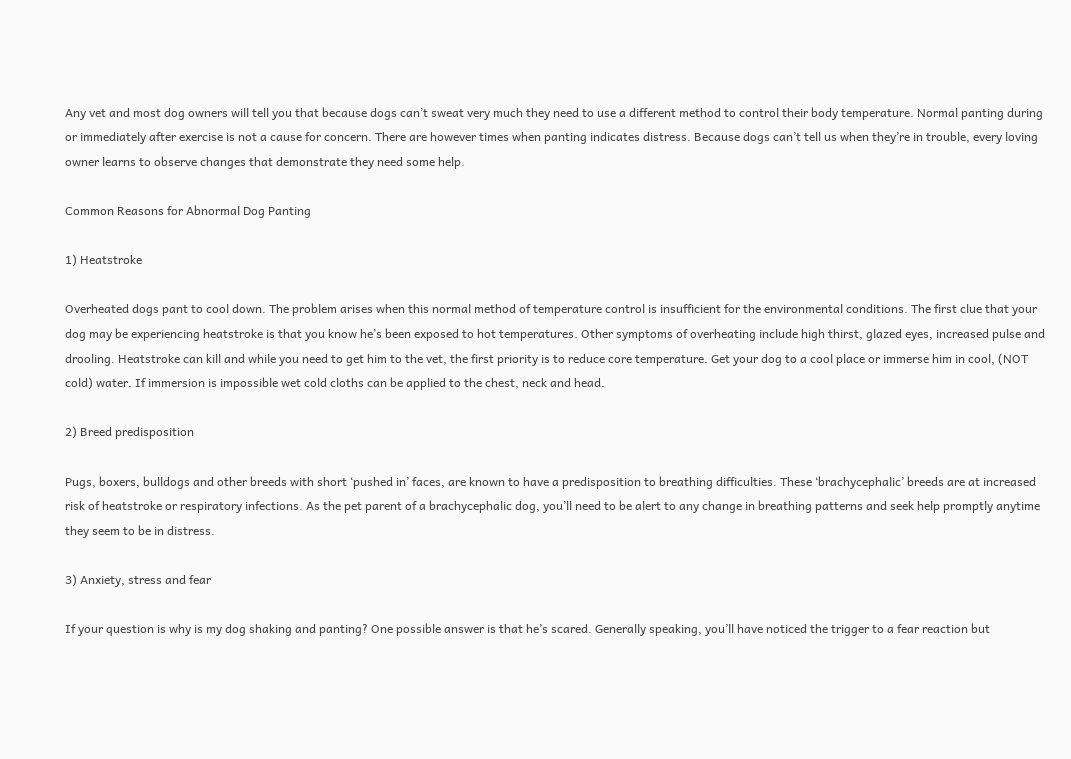Any vet and most dog owners will tell you that because dogs can’t sweat very much they need to use a different method to control their body temperature. Normal panting during or immediately after exercise is not a cause for concern. There are however times when panting indicates distress. Because dogs can’t tell us when they’re in trouble, every loving owner learns to observe changes that demonstrate they need some help.

Common Reasons for Abnormal Dog Panting

1) Heatstroke

Overheated dogs pant to cool down. The problem arises when this normal method of temperature control is insufficient for the environmental conditions. The first clue that your dog may be experiencing heatstroke is that you know he’s been exposed to hot temperatures. Other symptoms of overheating include high thirst, glazed eyes, increased pulse and drooling. Heatstroke can kill and while you need to get him to the vet, the first priority is to reduce core temperature. Get your dog to a cool place or immerse him in cool, (NOT cold) water. If immersion is impossible wet cold cloths can be applied to the chest, neck and head.

2) Breed predisposition

Pugs, boxers, bulldogs and other breeds with short ‘pushed in’ faces, are known to have a predisposition to breathing difficulties. These ‘brachycephalic’ breeds are at increased risk of heatstroke or respiratory infections. As the pet parent of a brachycephalic dog, you’ll need to be alert to any change in breathing patterns and seek help promptly anytime they seem to be in distress.

3) Anxiety, stress and fear

If your question is why is my dog shaking and panting? One possible answer is that he’s scared. Generally speaking, you’ll have noticed the trigger to a fear reaction but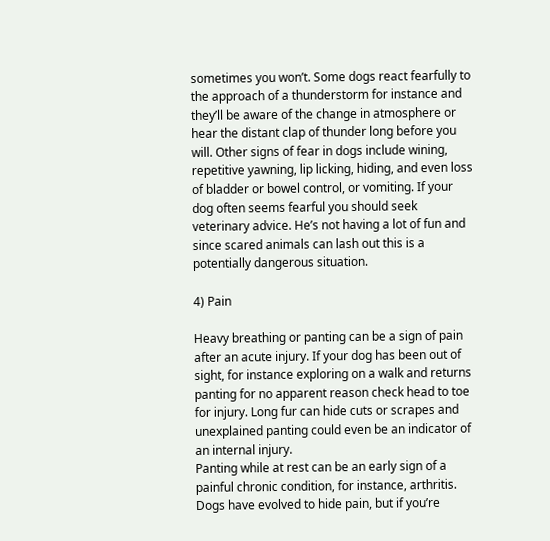sometimes you won’t. Some dogs react fearfully to the approach of a thunderstorm for instance and they’ll be aware of the change in atmosphere or hear the distant clap of thunder long before you will. Other signs of fear in dogs include wining, repetitive yawning, lip licking, hiding, and even loss of bladder or bowel control, or vomiting. If your dog often seems fearful you should seek veterinary advice. He’s not having a lot of fun and since scared animals can lash out this is a potentially dangerous situation.

4) Pain

Heavy breathing or panting can be a sign of pain after an acute injury. If your dog has been out of sight, for instance exploring on a walk and returns panting for no apparent reason check head to toe for injury. Long fur can hide cuts or scrapes and unexplained panting could even be an indicator of an internal injury.
Panting while at rest can be an early sign of a painful chronic condition, for instance, arthritis. Dogs have evolved to hide pain, but if you’re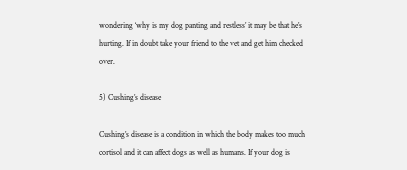wondering ‘why is my dog panting and restless’ it may be that he’s hurting. If in doubt take your friend to the vet and get him checked over.

5) Cushing’s disease

Cushing’s disease is a condition in which the body makes too much cortisol and it can affect dogs as well as humans. If your dog is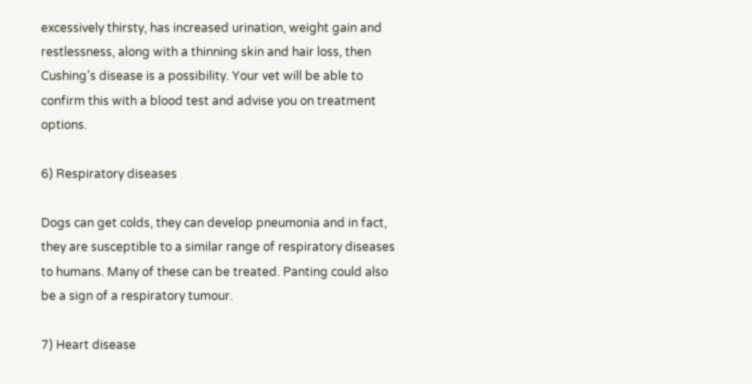excessively thirsty, has increased urination, weight gain and restlessness, along with a thinning skin and hair loss, then Cushing’s disease is a possibility. Your vet will be able to confirm this with a blood test and advise you on treatment options.

6) Respiratory diseases

Dogs can get colds, they can develop pneumonia and in fact, they are susceptible to a similar range of respiratory diseases to humans. Many of these can be treated. Panting could also be a sign of a respiratory tumour.

7) Heart disease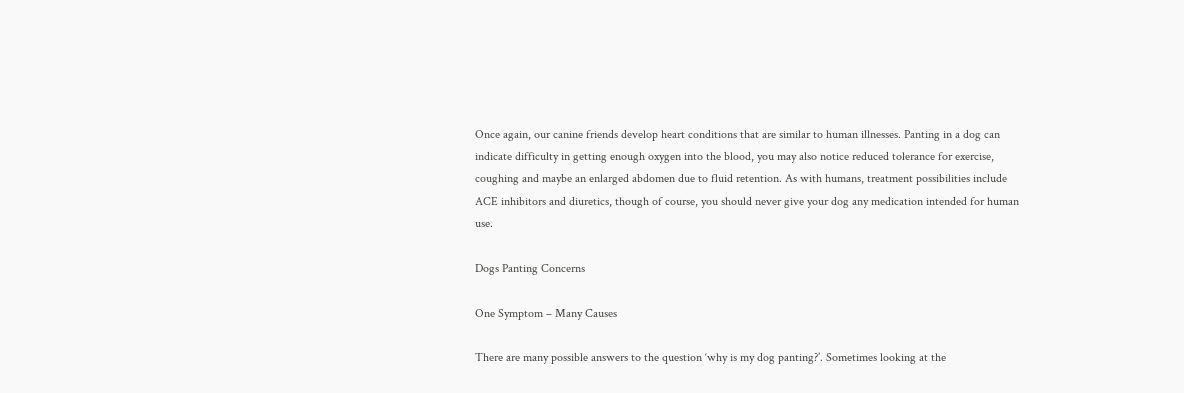Once again, our canine friends develop heart conditions that are similar to human illnesses. Panting in a dog can indicate difficulty in getting enough oxygen into the blood, you may also notice reduced tolerance for exercise, coughing and maybe an enlarged abdomen due to fluid retention. As with humans, treatment possibilities include ACE inhibitors and diuretics, though of course, you should never give your dog any medication intended for human use.

Dogs Panting Concerns

One Symptom – Many Causes

There are many possible answers to the question ‘why is my dog panting?’. Sometimes looking at the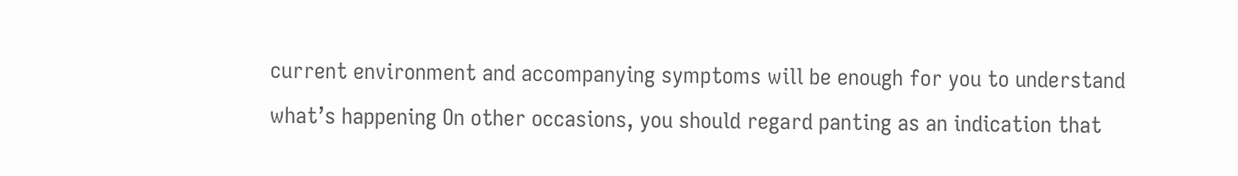current environment and accompanying symptoms will be enough for you to understand what’s happening On other occasions, you should regard panting as an indication that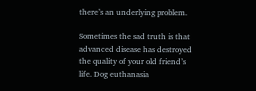there’s an underlying problem.

Sometimes the sad truth is that advanced disease has destroyed the quality of your old friend’s life. Dog euthanasia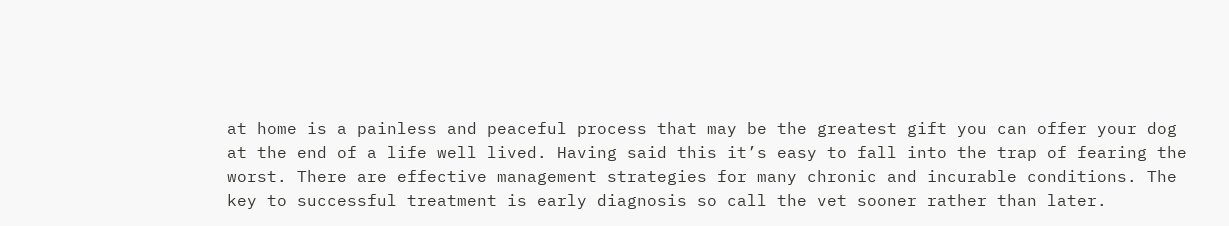at home is a painless and peaceful process that may be the greatest gift you can offer your dog at the end of a life well lived. Having said this it’s easy to fall into the trap of fearing the worst. There are effective management strategies for many chronic and incurable conditions. The key to successful treatment is early diagnosis so call the vet sooner rather than later.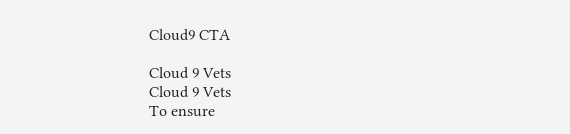Cloud9 CTA

Cloud 9 Vets
Cloud 9 Vets
To ensure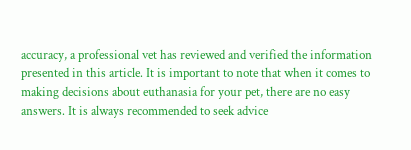accuracy, a professional vet has reviewed and verified the information presented in this article. It is important to note that when it comes to making decisions about euthanasia for your pet, there are no easy answers. It is always recommended to seek advice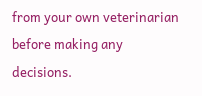from your own veterinarian before making any decisions.